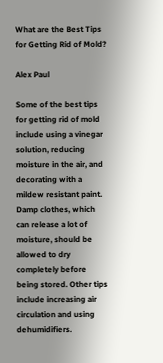What are the Best Tips for Getting Rid of Mold?

Alex Paul

Some of the best tips for getting rid of mold include using a vinegar solution, reducing moisture in the air, and decorating with a mildew resistant paint. Damp clothes, which can release a lot of moisture, should be allowed to dry completely before being stored. Other tips include increasing air circulation and using dehumidifiers.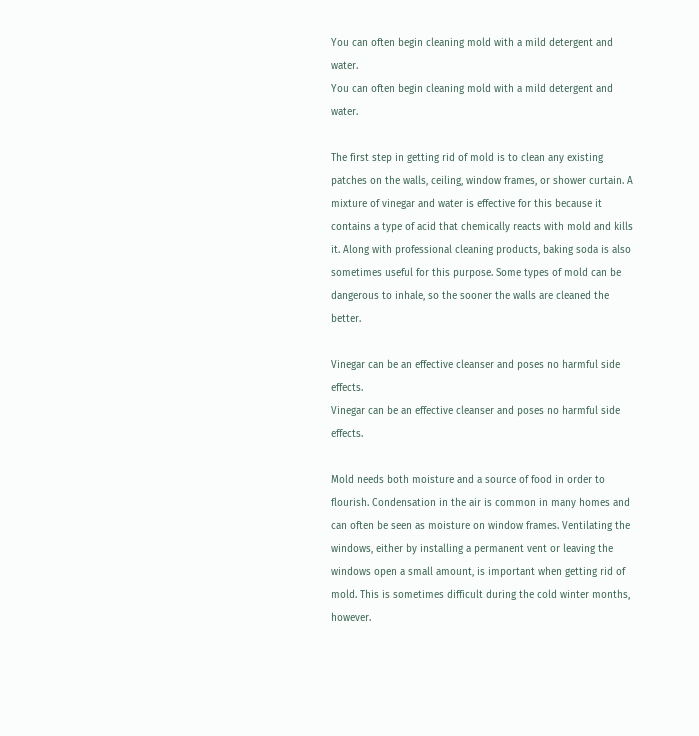You can often begin cleaning mold with a mild detergent and water.
You can often begin cleaning mold with a mild detergent and water.

The first step in getting rid of mold is to clean any existing patches on the walls, ceiling, window frames, or shower curtain. A mixture of vinegar and water is effective for this because it contains a type of acid that chemically reacts with mold and kills it. Along with professional cleaning products, baking soda is also sometimes useful for this purpose. Some types of mold can be dangerous to inhale, so the sooner the walls are cleaned the better.

Vinegar can be an effective cleanser and poses no harmful side effects.
Vinegar can be an effective cleanser and poses no harmful side effects.

Mold needs both moisture and a source of food in order to flourish. Condensation in the air is common in many homes and can often be seen as moisture on window frames. Ventilating the windows, either by installing a permanent vent or leaving the windows open a small amount, is important when getting rid of mold. This is sometimes difficult during the cold winter months, however.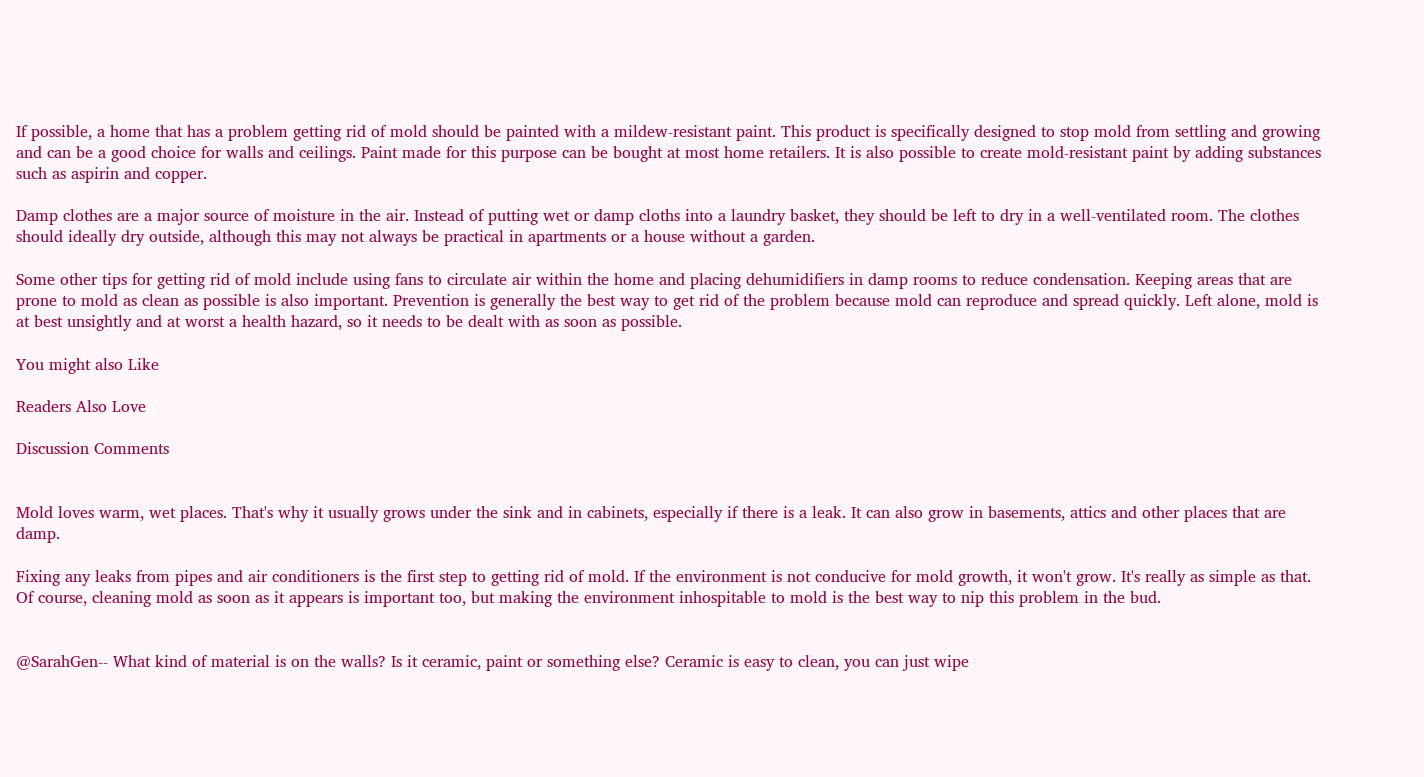If possible, a home that has a problem getting rid of mold should be painted with a mildew-resistant paint. This product is specifically designed to stop mold from settling and growing and can be a good choice for walls and ceilings. Paint made for this purpose can be bought at most home retailers. It is also possible to create mold-resistant paint by adding substances such as aspirin and copper.

Damp clothes are a major source of moisture in the air. Instead of putting wet or damp cloths into a laundry basket, they should be left to dry in a well-ventilated room. The clothes should ideally dry outside, although this may not always be practical in apartments or a house without a garden.

Some other tips for getting rid of mold include using fans to circulate air within the home and placing dehumidifiers in damp rooms to reduce condensation. Keeping areas that are prone to mold as clean as possible is also important. Prevention is generally the best way to get rid of the problem because mold can reproduce and spread quickly. Left alone, mold is at best unsightly and at worst a health hazard, so it needs to be dealt with as soon as possible.

You might also Like

Readers Also Love

Discussion Comments


Mold loves warm, wet places. That's why it usually grows under the sink and in cabinets, especially if there is a leak. It can also grow in basements, attics and other places that are damp.

Fixing any leaks from pipes and air conditioners is the first step to getting rid of mold. If the environment is not conducive for mold growth, it won't grow. It's really as simple as that. Of course, cleaning mold as soon as it appears is important too, but making the environment inhospitable to mold is the best way to nip this problem in the bud.


@SarahGen-- What kind of material is on the walls? Is it ceramic, paint or something else? Ceramic is easy to clean, you can just wipe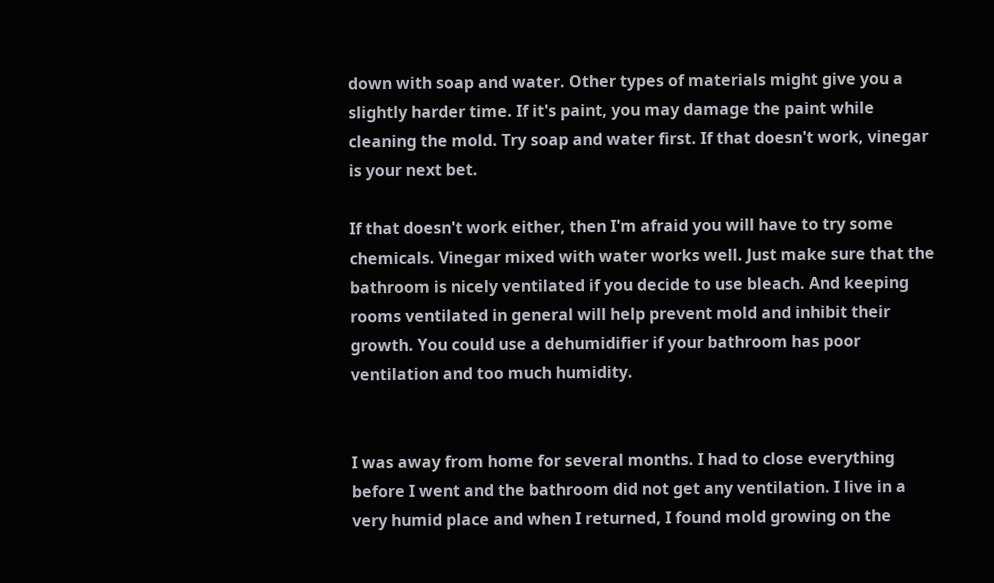down with soap and water. Other types of materials might give you a slightly harder time. If it's paint, you may damage the paint while cleaning the mold. Try soap and water first. If that doesn't work, vinegar is your next bet.

If that doesn't work either, then I'm afraid you will have to try some chemicals. Vinegar mixed with water works well. Just make sure that the bathroom is nicely ventilated if you decide to use bleach. And keeping rooms ventilated in general will help prevent mold and inhibit their growth. You could use a dehumidifier if your bathroom has poor ventilation and too much humidity.


I was away from home for several months. I had to close everything before I went and the bathroom did not get any ventilation. I live in a very humid place and when I returned, I found mold growing on the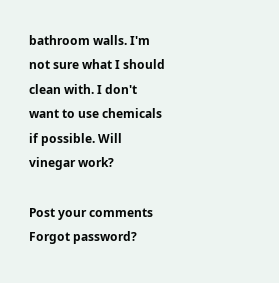bathroom walls. I'm not sure what I should clean with. I don't want to use chemicals if possible. Will vinegar work?

Post your comments
Forgot password?